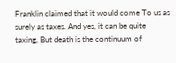Franklin claimed that it would come To us as surely as taxes. And yes, it can be quite taxing, But death is the continuum of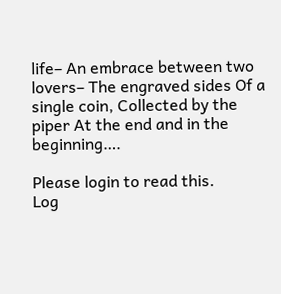life– An embrace between two lovers– The engraved sides Of a single coin, Collected by the piper At the end and in the beginning….

Please login to read this.
Log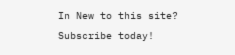In New to this site? Subscribe today!